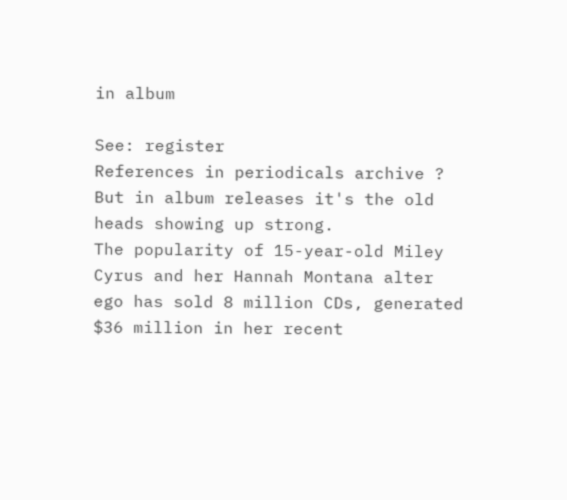in album

See: register
References in periodicals archive ?
But in album releases it's the old heads showing up strong.
The popularity of 15-year-old Miley Cyrus and her Hannah Montana alter ego has sold 8 million CDs, generated $36 million in her recent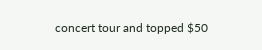concert tour and topped $50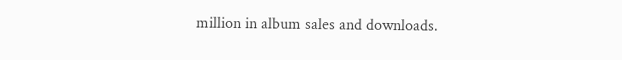million in album sales and downloads.